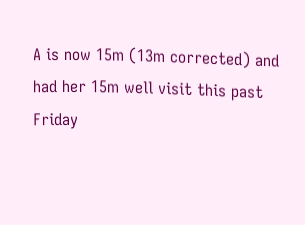A is now 15m (13m corrected) and had her 15m well visit this past Friday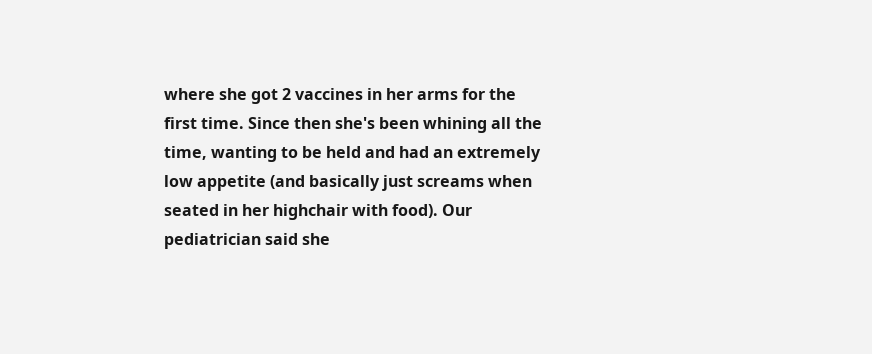where she got 2 vaccines in her arms for the first time. Since then she's been whining all the time, wanting to be held and had an extremely low appetite (and basically just screams when seated in her highchair with food). Our pediatrician said she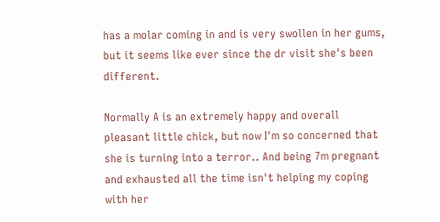has a molar coming in and is very swollen in her gums, but it seems like ever since the dr visit she's been different.

Normally A is an extremely happy and overall pleasant little chick, but now I'm so concerned that she is turning into a terror.. And being 7m pregnant and exhausted all the time isn't helping my coping with her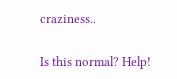craziness..

Is this normal? Help!